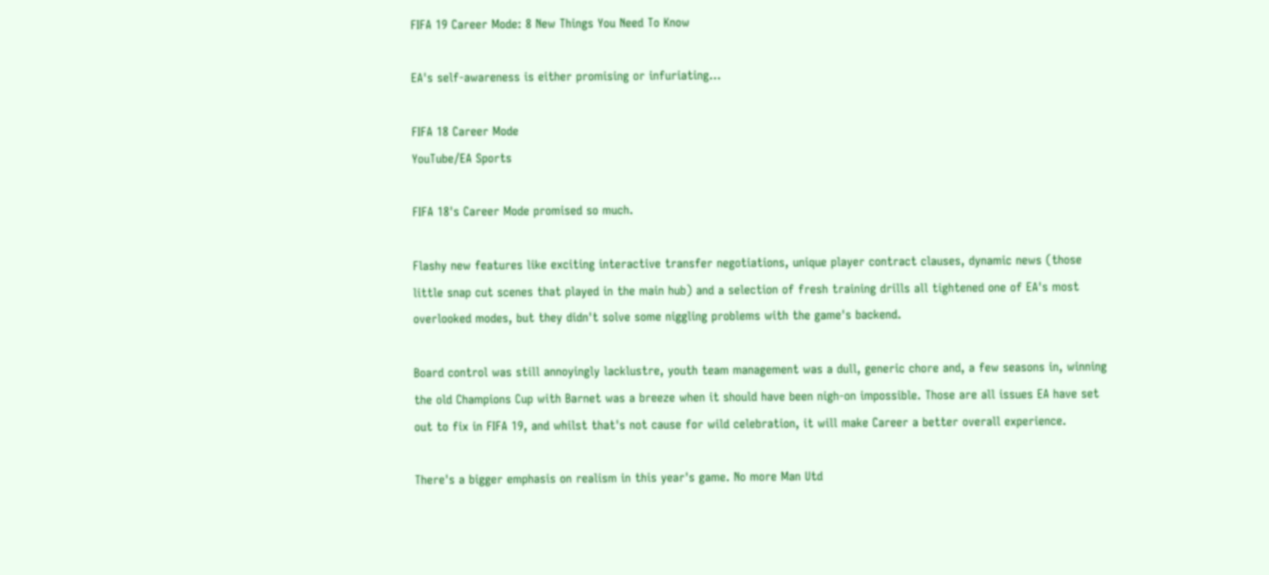FIFA 19 Career Mode: 8 New Things You Need To Know

EA's self-awareness is either promising or infuriating...

FIFA 18 Career Mode
YouTube/EA Sports

FIFA 18's Career Mode promised so much.

Flashy new features like exciting interactive transfer negotiations, unique player contract clauses, dynamic news (those little snap cut scenes that played in the main hub) and a selection of fresh training drills all tightened one of EA's most overlooked modes, but they didn't solve some niggling problems with the game's backend.

Board control was still annoyingly lacklustre, youth team management was a dull, generic chore and, a few seasons in, winning the old Champions Cup with Barnet was a breeze when it should have been nigh-on impossible. Those are all issues EA have set out to fix in FIFA 19, and whilst that's not cause for wild celebration, it will make Career a better overall experience.

There's a bigger emphasis on realism in this year's game. No more Man Utd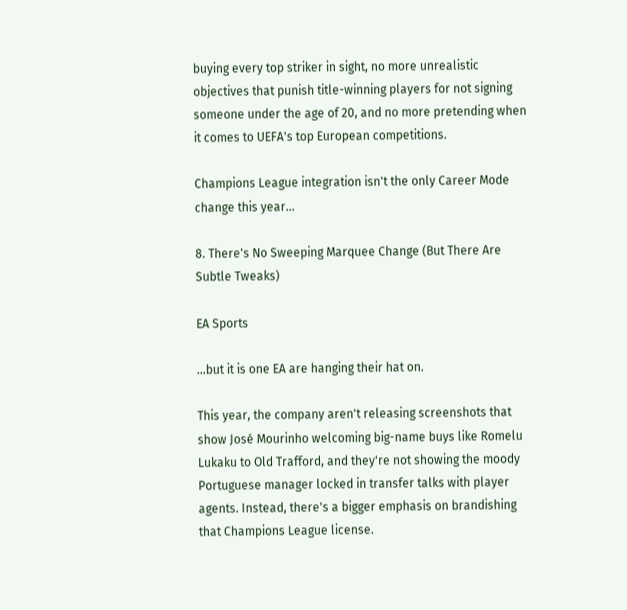buying every top striker in sight, no more unrealistic objectives that punish title-winning players for not signing someone under the age of 20, and no more pretending when it comes to UEFA's top European competitions.

Champions League integration isn't the only Career Mode change this year...

8. There's No Sweeping Marquee Change (But There Are Subtle Tweaks)

EA Sports

...but it is one EA are hanging their hat on.

This year, the company aren't releasing screenshots that show José Mourinho welcoming big-name buys like Romelu Lukaku to Old Trafford, and they're not showing the moody Portuguese manager locked in transfer talks with player agents. Instead, there's a bigger emphasis on brandishing that Champions League license.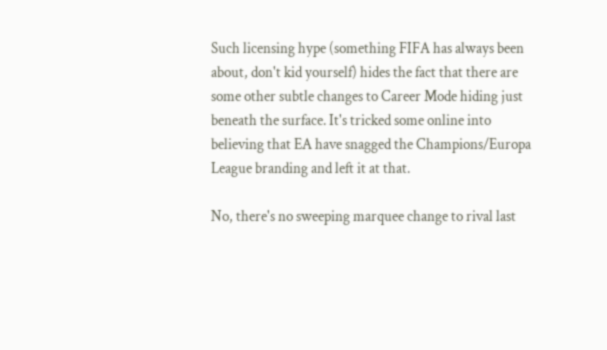Such licensing hype (something FIFA has always been about, don't kid yourself) hides the fact that there are some other subtle changes to Career Mode hiding just beneath the surface. It's tricked some online into believing that EA have snagged the Champions/Europa League branding and left it at that.

No, there's no sweeping marquee change to rival last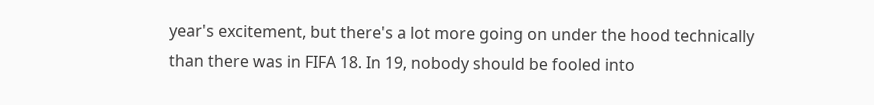year's excitement, but there's a lot more going on under the hood technically than there was in FIFA 18. In 19, nobody should be fooled into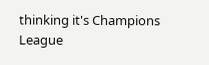thinking it's Champions League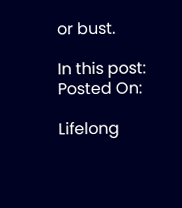or bust.

In this post:
Posted On:

Lifelong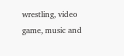wrestling, video game, music and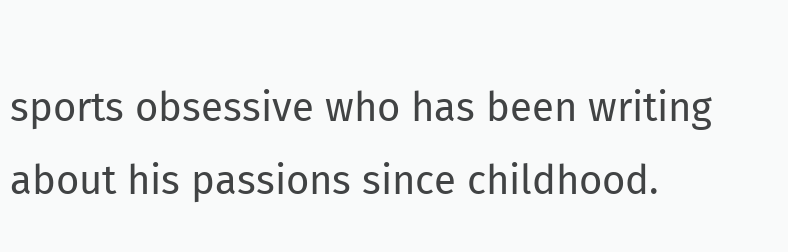sports obsessive who has been writing about his passions since childhood.